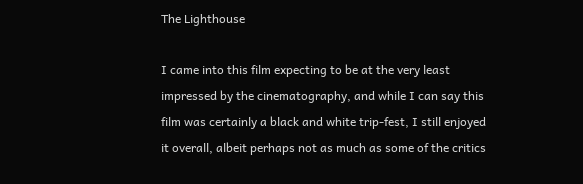The Lighthouse

I came into this film expecting to be at the very least impressed by the cinematography, and while I can say this film was certainly a black and white trip-fest, I still enjoyed it overall, albeit perhaps not as much as some of the critics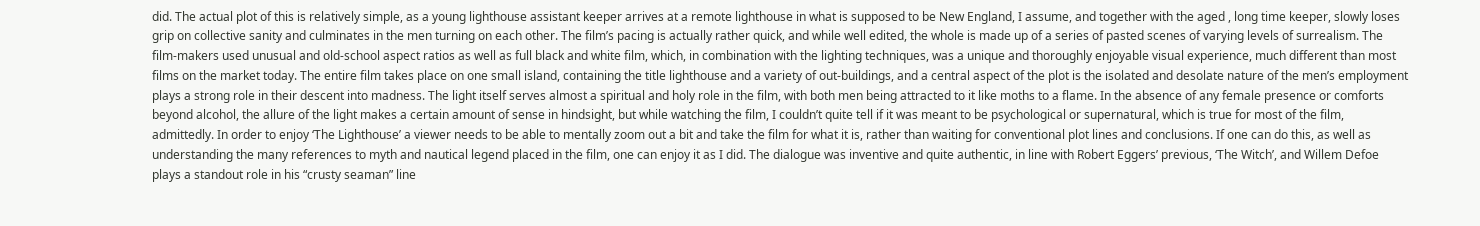did. The actual plot of this is relatively simple, as a young lighthouse assistant keeper arrives at a remote lighthouse in what is supposed to be New England, I assume, and together with the aged , long time keeper, slowly loses grip on collective sanity and culminates in the men turning on each other. The film’s pacing is actually rather quick, and while well edited, the whole is made up of a series of pasted scenes of varying levels of surrealism. The film-makers used unusual and old-school aspect ratios as well as full black and white film, which, in combination with the lighting techniques, was a unique and thoroughly enjoyable visual experience, much different than most films on the market today. The entire film takes place on one small island, containing the title lighthouse and a variety of out-buildings, and a central aspect of the plot is the isolated and desolate nature of the men’s employment plays a strong role in their descent into madness. The light itself serves almost a spiritual and holy role in the film, with both men being attracted to it like moths to a flame. In the absence of any female presence or comforts beyond alcohol, the allure of the light makes a certain amount of sense in hindsight, but while watching the film, I couldn’t quite tell if it was meant to be psychological or supernatural, which is true for most of the film, admittedly. In order to enjoy ‘The Lighthouse’ a viewer needs to be able to mentally zoom out a bit and take the film for what it is, rather than waiting for conventional plot lines and conclusions. If one can do this, as well as understanding the many references to myth and nautical legend placed in the film, one can enjoy it as I did. The dialogue was inventive and quite authentic, in line with Robert Eggers’ previous, ‘The Witch’, and Willem Defoe plays a standout role in his “crusty seaman” line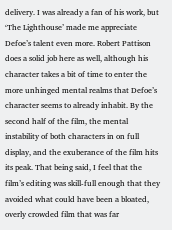delivery. I was already a fan of his work, but ‘The Lighthouse’ made me appreciate Defoe’s talent even more. Robert Pattison does a solid job here as well, although his character takes a bit of time to enter the more unhinged mental realms that Defoe’s character seems to already inhabit. By the second half of the film, the mental instability of both characters in on full display, and the exuberance of the film hits its peak. That being said, I feel that the film’s editing was skill-full enough that they avoided what could have been a bloated, overly crowded film that was far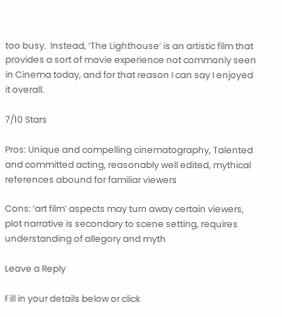too busy.  Instead, ‘The Lighthouse’ is an artistic film that provides a sort of movie experience not commonly seen in Cinema today, and for that reason I can say I enjoyed it overall.

7/10 Stars

Pros: Unique and compelling cinematography, Talented and committed acting, reasonably well edited, mythical references abound for familiar viewers

Cons: ‘art film’ aspects may turn away certain viewers, plot narrative is secondary to scene setting, requires understanding of allegory and myth

Leave a Reply

Fill in your details below or click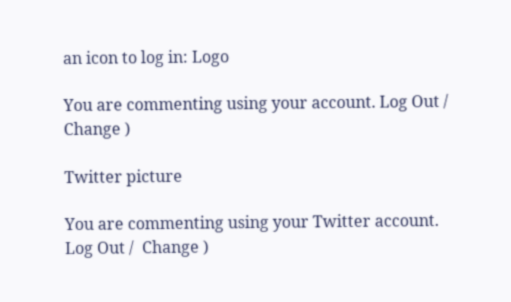an icon to log in: Logo

You are commenting using your account. Log Out /  Change )

Twitter picture

You are commenting using your Twitter account. Log Out /  Change )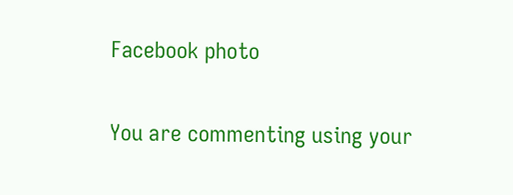Facebook photo

You are commenting using your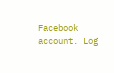Facebook account. Log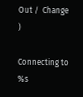Out /  Change )

Connecting to %s